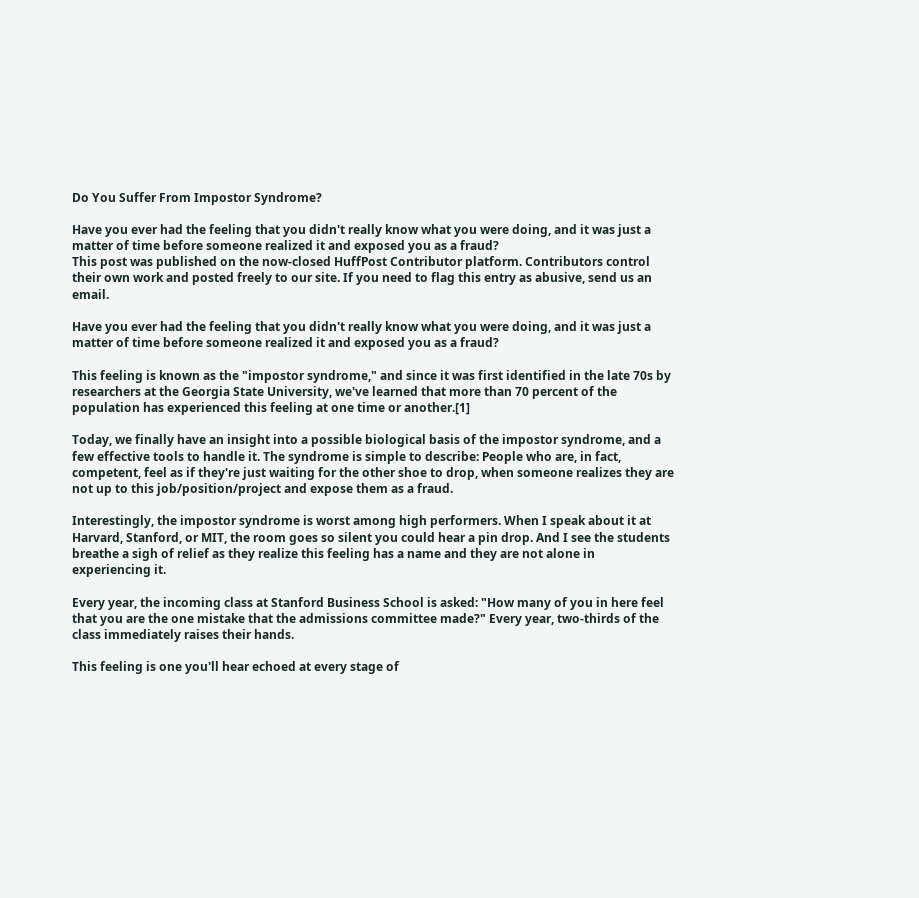Do You Suffer From Impostor Syndrome?

Have you ever had the feeling that you didn't really know what you were doing, and it was just a matter of time before someone realized it and exposed you as a fraud?
This post was published on the now-closed HuffPost Contributor platform. Contributors control their own work and posted freely to our site. If you need to flag this entry as abusive, send us an email.

Have you ever had the feeling that you didn't really know what you were doing, and it was just a matter of time before someone realized it and exposed you as a fraud?

This feeling is known as the "impostor syndrome," and since it was first identified in the late 70s by researchers at the Georgia State University, we've learned that more than 70 percent of the population has experienced this feeling at one time or another.[1]

Today, we finally have an insight into a possible biological basis of the impostor syndrome, and a few effective tools to handle it. The syndrome is simple to describe: People who are, in fact, competent, feel as if they're just waiting for the other shoe to drop, when someone realizes they are not up to this job/position/project and expose them as a fraud.

Interestingly, the impostor syndrome is worst among high performers. When I speak about it at Harvard, Stanford, or MIT, the room goes so silent you could hear a pin drop. And I see the students breathe a sigh of relief as they realize this feeling has a name and they are not alone in experiencing it.

Every year, the incoming class at Stanford Business School is asked: "How many of you in here feel that you are the one mistake that the admissions committee made?" Every year, two-thirds of the class immediately raises their hands.

This feeling is one you'll hear echoed at every stage of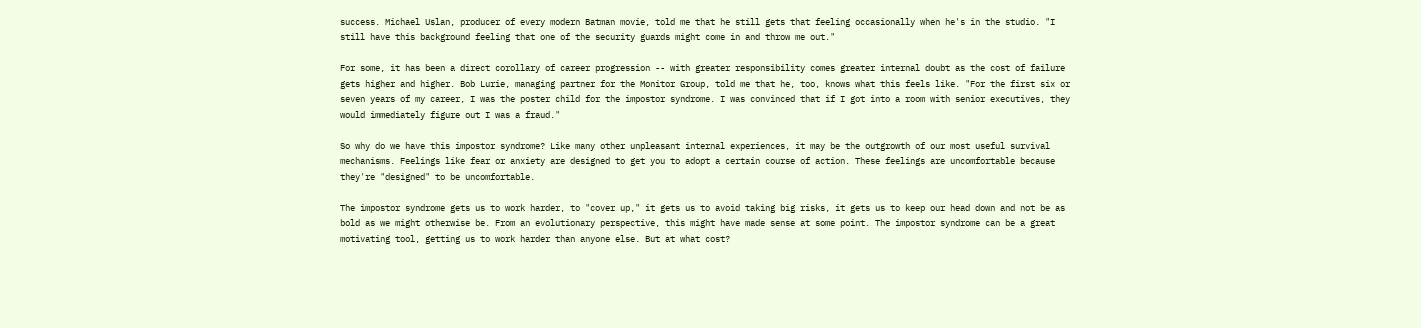success. Michael Uslan, producer of every modern Batman movie, told me that he still gets that feeling occasionally when he's in the studio. "I still have this background feeling that one of the security guards might come in and throw me out."

For some, it has been a direct corollary of career progression -- with greater responsibility comes greater internal doubt as the cost of failure gets higher and higher. Bob Lurie, managing partner for the Monitor Group, told me that he, too, knows what this feels like. "For the first six or seven years of my career, I was the poster child for the impostor syndrome. I was convinced that if I got into a room with senior executives, they would immediately figure out I was a fraud."

So why do we have this impostor syndrome? Like many other unpleasant internal experiences, it may be the outgrowth of our most useful survival mechanisms. Feelings like fear or anxiety are designed to get you to adopt a certain course of action. These feelings are uncomfortable because they're "designed" to be uncomfortable.

The impostor syndrome gets us to work harder, to "cover up," it gets us to avoid taking big risks, it gets us to keep our head down and not be as bold as we might otherwise be. From an evolutionary perspective, this might have made sense at some point. The impostor syndrome can be a great motivating tool, getting us to work harder than anyone else. But at what cost?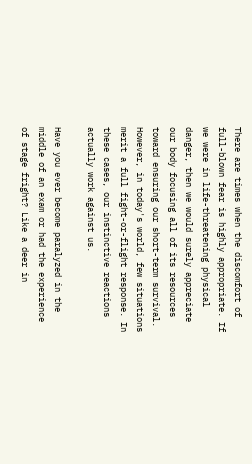There are times when the discomfort of full-blown fear is highly appropriate. If we were in life-threatening physical danger, then we would surely appreciate our body focusing all of its resources toward ensuring our short-term survival. However, in today's world, few situations merit a full fight-or-flight response. In these cases, our instinctive reactions actually work against us.

Have you ever become paralyzed in the middle of an exam or had the experience of stage fright? Like a deer in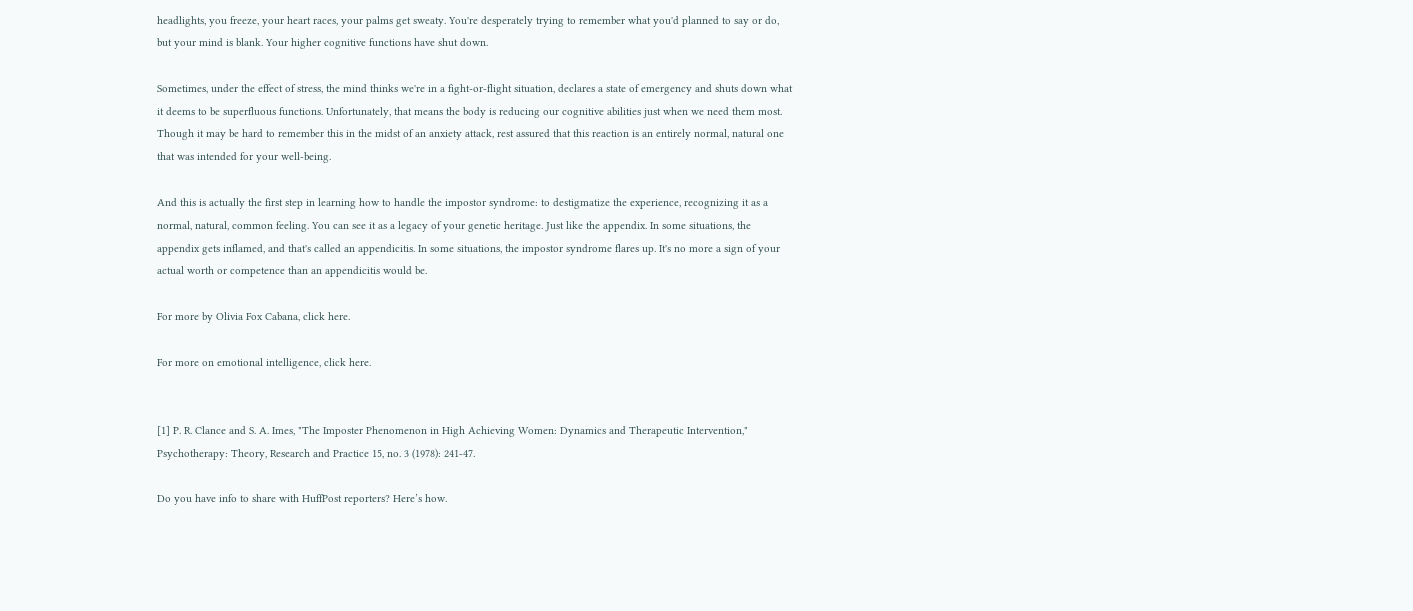headlights, you freeze, your heart races, your palms get sweaty. You're desperately trying to remember what you'd planned to say or do, but your mind is blank. Your higher cognitive functions have shut down.

Sometimes, under the effect of stress, the mind thinks we're in a fight-or-flight situation, declares a state of emergency and shuts down what it deems to be superfluous functions. Unfortunately, that means the body is reducing our cognitive abilities just when we need them most. Though it may be hard to remember this in the midst of an anxiety attack, rest assured that this reaction is an entirely normal, natural one that was intended for your well-being.

And this is actually the first step in learning how to handle the impostor syndrome: to destigmatize the experience, recognizing it as a normal, natural, common feeling. You can see it as a legacy of your genetic heritage. Just like the appendix. In some situations, the appendix gets inflamed, and that's called an appendicitis. In some situations, the impostor syndrome flares up. It's no more a sign of your actual worth or competence than an appendicitis would be.

For more by Olivia Fox Cabana, click here.

For more on emotional intelligence, click here.


[1] P. R. Clance and S. A. Imes, "The Imposter Phenomenon in High Achieving Women: Dynamics and Therapeutic Intervention," Psychotherapy: Theory, Research and Practice 15, no. 3 (1978): 241-47.

Do you have info to share with HuffPost reporters? Here’s how.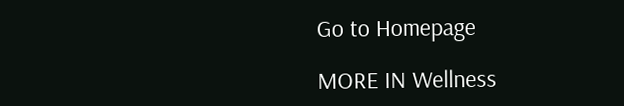Go to Homepage

MORE IN Wellness